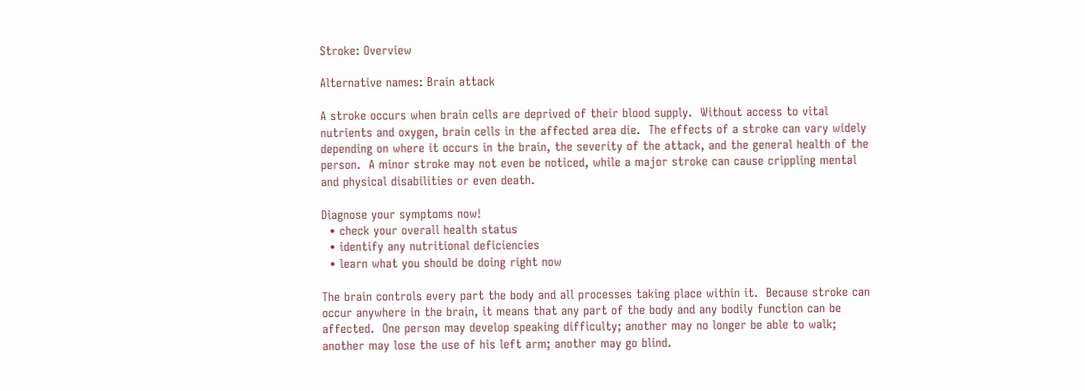Stroke: Overview

Alternative names: Brain attack

A stroke occurs when brain cells are deprived of their blood supply.  Without access to vital nutrients and oxygen, brain cells in the affected area die.  The effects of a stroke can vary widely depending on where it occurs in the brain, the severity of the attack, and the general health of the person.  A minor stroke may not even be noticed, while a major stroke can cause crippling mental and physical disabilities or even death.

Diagnose your symptoms now!
  • check your overall health status
  • identify any nutritional deficiencies
  • learn what you should be doing right now

The brain controls every part the body and all processes taking place within it.  Because stroke can occur anywhere in the brain, it means that any part of the body and any bodily function can be affected.  One person may develop speaking difficulty; another may no longer be able to walk; another may lose the use of his left arm; another may go blind.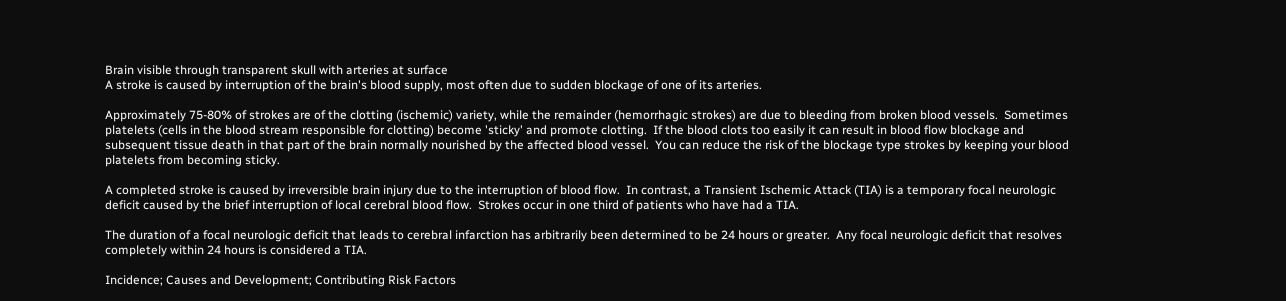Brain visible through transparent skull with arteries at surface
A stroke is caused by interruption of the brain's blood supply, most often due to sudden blockage of one of its arteries.

Approximately 75-80% of strokes are of the clotting (ischemic) variety, while the remainder (hemorrhagic strokes) are due to bleeding from broken blood vessels.  Sometimes platelets (cells in the blood stream responsible for clotting) become 'sticky' and promote clotting.  If the blood clots too easily it can result in blood flow blockage and subsequent tissue death in that part of the brain normally nourished by the affected blood vessel.  You can reduce the risk of the blockage type strokes by keeping your blood platelets from becoming sticky.

A completed stroke is caused by irreversible brain injury due to the interruption of blood flow.  In contrast, a Transient Ischemic Attack (TIA) is a temporary focal neurologic deficit caused by the brief interruption of local cerebral blood flow.  Strokes occur in one third of patients who have had a TIA.

The duration of a focal neurologic deficit that leads to cerebral infarction has arbitrarily been determined to be 24 hours or greater.  Any focal neurologic deficit that resolves completely within 24 hours is considered a TIA.

Incidence; Causes and Development; Contributing Risk Factors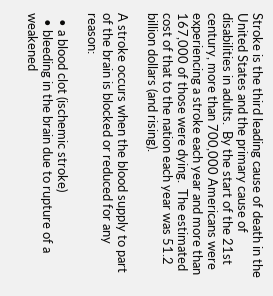Stroke is the third leading cause of death in the United States and the primary cause of disabilities in adults.  By the start of the 21st century, more than 700,000 Americans were experiencing a stroke each year and more than 167,000 of those were dying.  The estimated cost of that to the nation each year was 51.2 billion dollars (and rising).

A stroke occurs when the blood supply to part of the brain is blocked or reduced for any reason:

  • a blood clot (ischemic stroke)
  • bleeding in the brain due to rupture of a weakened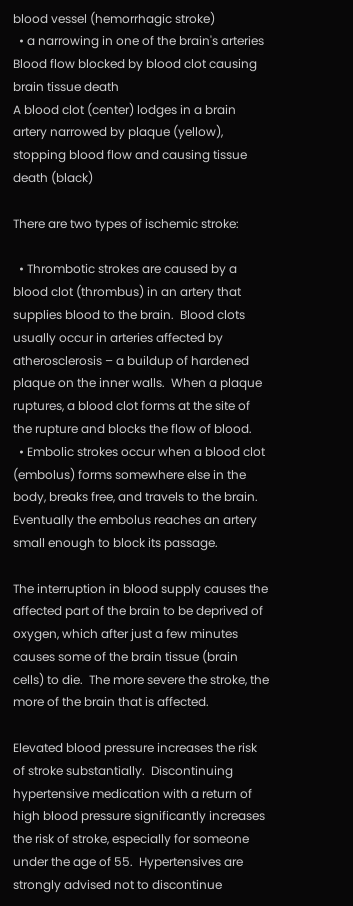blood vessel (hemorrhagic stroke)
  • a narrowing in one of the brain's arteries
Blood flow blocked by blood clot causing brain tissue death
A blood clot (center) lodges in a brain artery narrowed by plaque (yellow), stopping blood flow and causing tissue death (black)

There are two types of ischemic stroke:

  • Thrombotic strokes are caused by a blood clot (thrombus) in an artery that supplies blood to the brain.  Blood clots usually occur in arteries affected by atherosclerosis – a buildup of hardened plaque on the inner walls.  When a plaque ruptures, a blood clot forms at the site of the rupture and blocks the flow of blood.
  • Embolic strokes occur when a blood clot (embolus) forms somewhere else in the body, breaks free, and travels to the brain.  Eventually the embolus reaches an artery small enough to block its passage.

The interruption in blood supply causes the affected part of the brain to be deprived of oxygen, which after just a few minutes causes some of the brain tissue (brain cells) to die.  The more severe the stroke, the more of the brain that is affected.

Elevated blood pressure increases the risk of stroke substantially.  Discontinuing hypertensive medication with a return of high blood pressure significantly increases the risk of stroke, especially for someone under the age of 55.  Hypertensives are strongly advised not to discontinue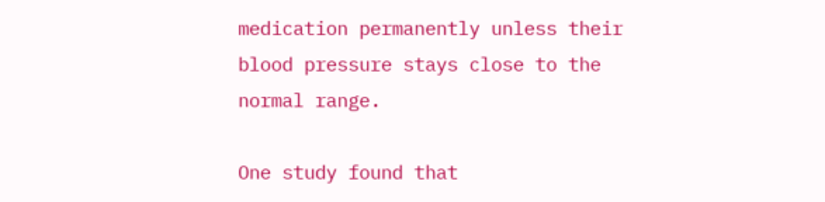medication permanently unless their blood pressure stays close to the normal range.

One study found that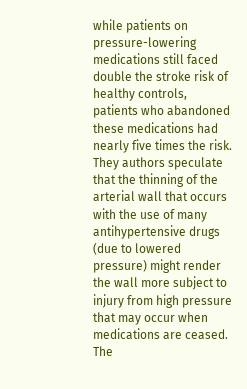while patients on pressure-lowering medications still faced double the stroke risk of healthy controls, patients who abandoned these medications had nearly five times the risk.  They authors speculate that the thinning of the arterial wall that occurs with the use of many antihypertensive drugs (due to lowered pressure) might render the wall more subject to injury from high pressure that may occur when medications are ceased.  The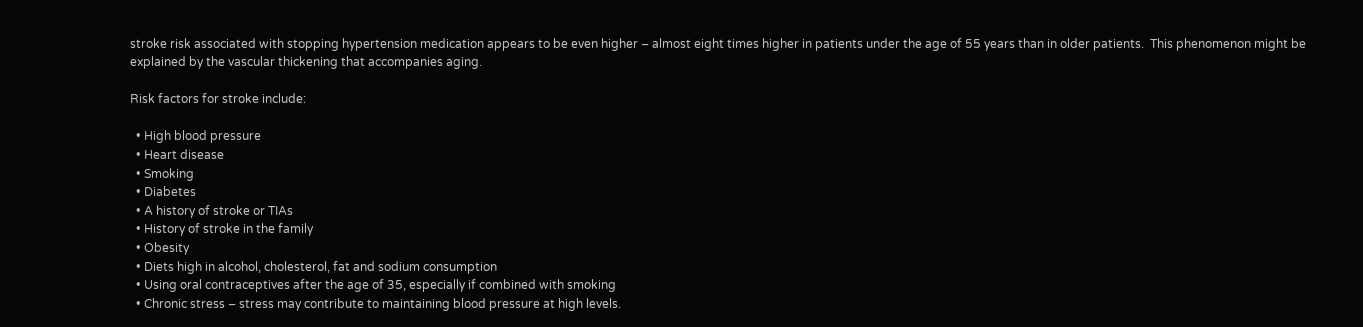stroke risk associated with stopping hypertension medication appears to be even higher – almost eight times higher in patients under the age of 55 years than in older patients.  This phenomenon might be explained by the vascular thickening that accompanies aging.

Risk factors for stroke include:

  • High blood pressure
  • Heart disease
  • Smoking
  • Diabetes
  • A history of stroke or TIAs
  • History of stroke in the family
  • Obesity
  • Diets high in alcohol, cholesterol, fat and sodium consumption
  • Using oral contraceptives after the age of 35, especially if combined with smoking
  • Chronic stress – stress may contribute to maintaining blood pressure at high levels.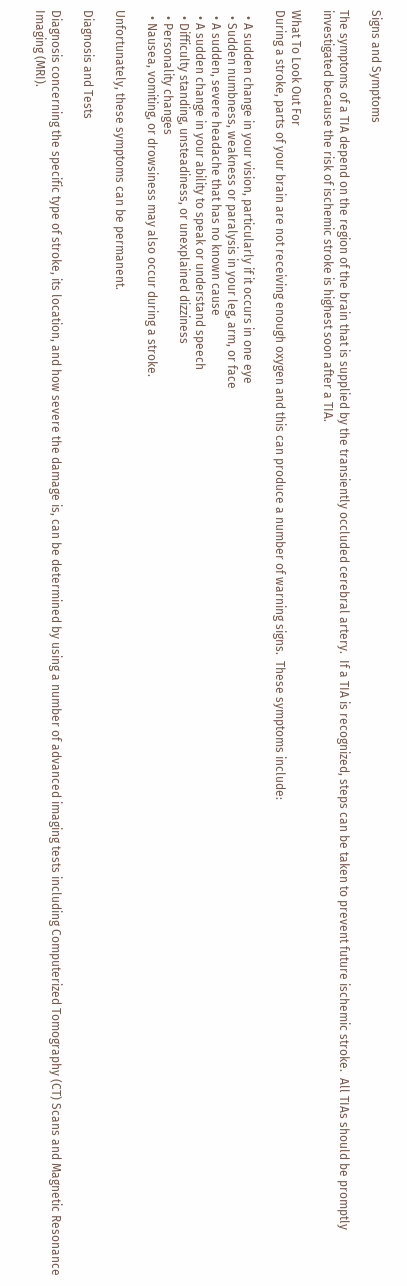Signs and Symptoms

The symptoms of a TIA depend on the region of the brain that is supplied by the transiently occluded cerebral artery.  If a TIA is recognized, steps can be taken to prevent future ischemic stroke.  All TIAs should be promptly investigated because the risk of ischemic stroke is highest soon after a TIA.

What To Look Out For
During a stroke, parts of your brain are not receiving enough oxygen and this can produce a number of warning signs.  These symptoms include:

  • A sudden change in your vision, particularly if it occurs in one eye
  • Sudden numbness, weakness or paralysis in your leg, arm, or face
  • A sudden, severe headache that has no known cause
  • A sudden change in your ability to speak or understand speech
  • Difficulty standing, unsteadiness, or unexplained dizziness
  • Personality changes
  • Nausea, vomiting, or drowsiness may also occur during a stroke.

Unfortunately, these symptoms can be permanent.

Diagnosis and Tests

Diagnosis concerning the specific type of stroke, its location, and how severe the damage is, can be determined by using a number of advanced imaging tests including Computerized Tomography (CT) Scans and Magnetic Resonance Imaging (MRI).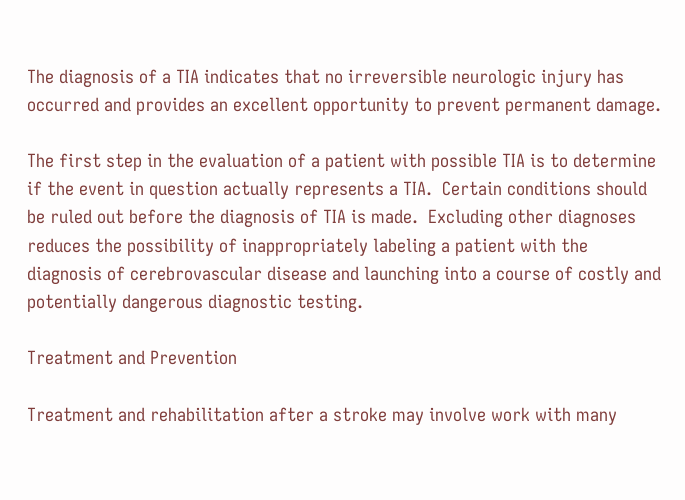The diagnosis of a TIA indicates that no irreversible neurologic injury has occurred and provides an excellent opportunity to prevent permanent damage.

The first step in the evaluation of a patient with possible TIA is to determine if the event in question actually represents a TIA.  Certain conditions should be ruled out before the diagnosis of TIA is made.  Excluding other diagnoses reduces the possibility of inappropriately labeling a patient with the diagnosis of cerebrovascular disease and launching into a course of costly and potentially dangerous diagnostic testing.

Treatment and Prevention

Treatment and rehabilitation after a stroke may involve work with many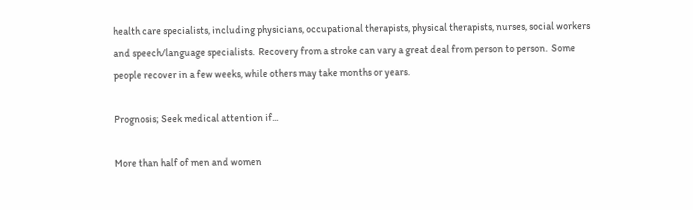health care specialists, including physicians, occupational therapists, physical therapists, nurses, social workers and speech/language specialists.  Recovery from a stroke can vary a great deal from person to person.  Some people recover in a few weeks, while others may take months or years.

Prognosis; Seek medical attention if...

More than half of men and women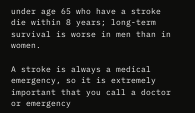under age 65 who have a stroke die within 8 years; long-term survival is worse in men than in women.

A stroke is always a medical emergency, so it is extremely important that you call a doctor or emergency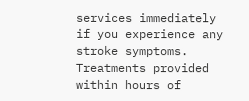services immediately if you experience any stroke symptoms.  Treatments provided within hours of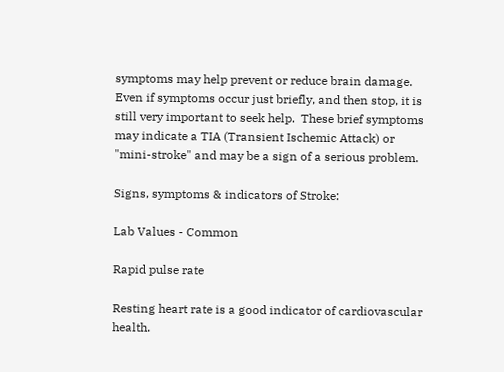symptoms may help prevent or reduce brain damage.  Even if symptoms occur just briefly, and then stop, it is still very important to seek help.  These brief symptoms may indicate a TIA (Transient Ischemic Attack) or "mini-stroke" and may be a sign of a serious problem.

Signs, symptoms & indicators of Stroke:

Lab Values - Common

Rapid pulse rate

Resting heart rate is a good indicator of cardiovascular health.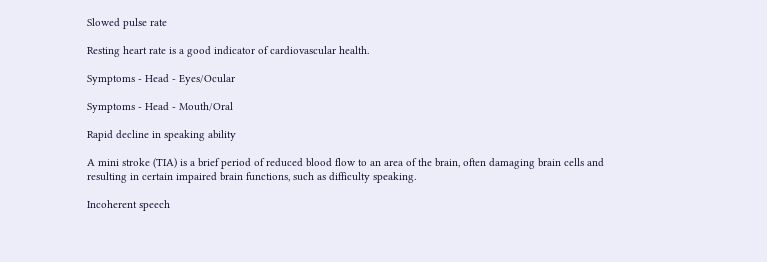Slowed pulse rate

Resting heart rate is a good indicator of cardiovascular health.

Symptoms - Head - Eyes/Ocular

Symptoms - Head - Mouth/Oral

Rapid decline in speaking ability

A mini stroke (TIA) is a brief period of reduced blood flow to an area of the brain, often damaging brain cells and resulting in certain impaired brain functions, such as difficulty speaking.

Incoherent speech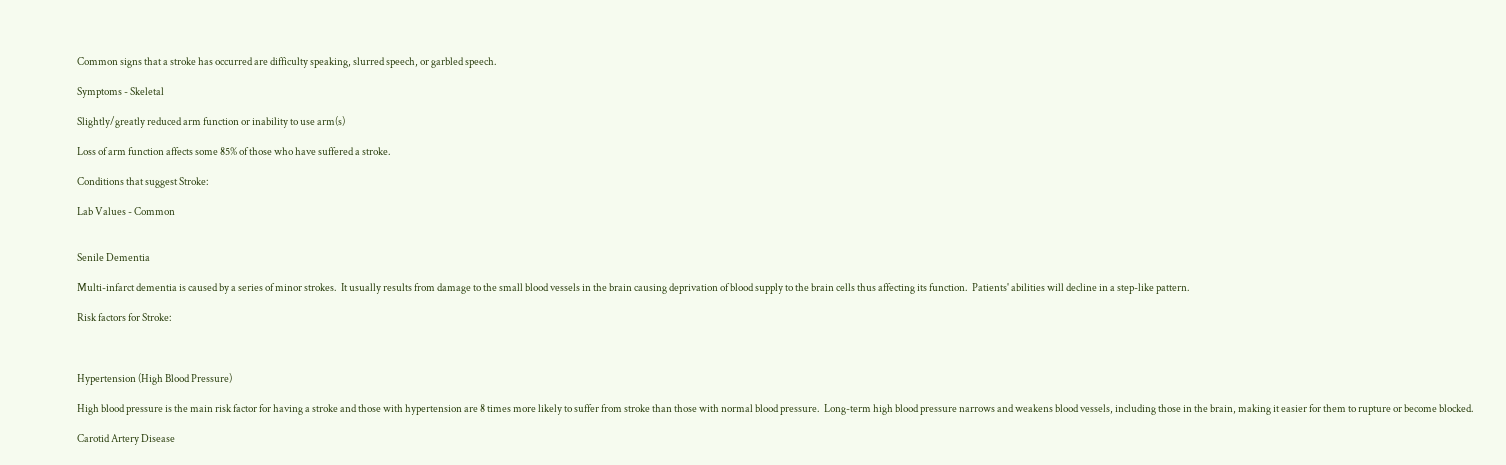Common signs that a stroke has occurred are difficulty speaking, slurred speech, or garbled speech.

Symptoms - Skeletal

Slightly/greatly reduced arm function or inability to use arm(s)

Loss of arm function affects some 85% of those who have suffered a stroke.

Conditions that suggest Stroke:

Lab Values - Common


Senile Dementia

Multi-infarct dementia is caused by a series of minor strokes.  It usually results from damage to the small blood vessels in the brain causing deprivation of blood supply to the brain cells thus affecting its function.  Patients' abilities will decline in a step-like pattern.

Risk factors for Stroke:



Hypertension (High Blood Pressure)

High blood pressure is the main risk factor for having a stroke and those with hypertension are 8 times more likely to suffer from stroke than those with normal blood pressure.  Long-term high blood pressure narrows and weakens blood vessels, including those in the brain, making it easier for them to rupture or become blocked.

Carotid Artery Disease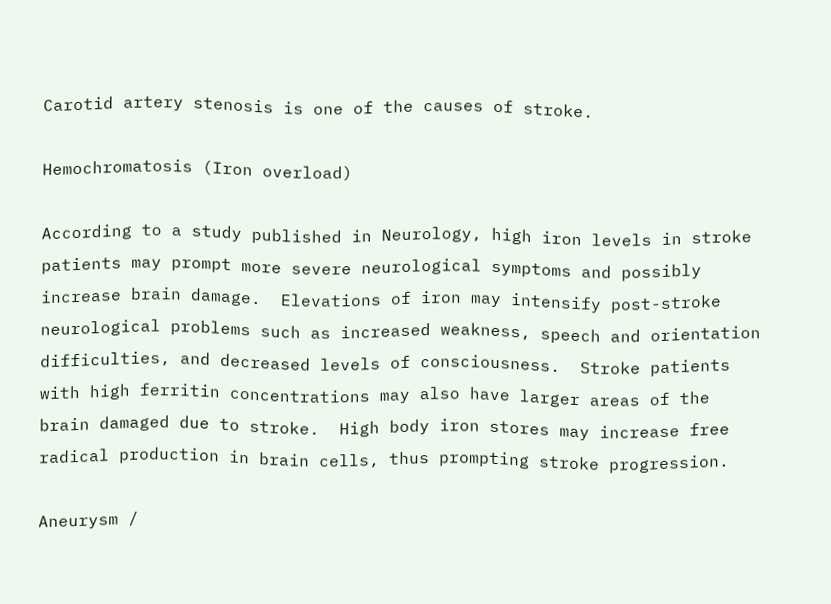Carotid artery stenosis is one of the causes of stroke.

Hemochromatosis (Iron overload)

According to a study published in Neurology, high iron levels in stroke patients may prompt more severe neurological symptoms and possibly increase brain damage.  Elevations of iron may intensify post-stroke neurological problems such as increased weakness, speech and orientation difficulties, and decreased levels of consciousness.  Stroke patients with high ferritin concentrations may also have larger areas of the brain damaged due to stroke.  High body iron stores may increase free radical production in brain cells, thus prompting stroke progression.

Aneurysm /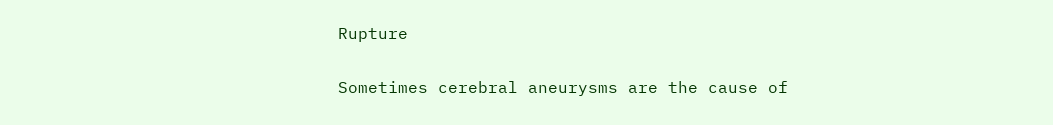Rupture

Sometimes cerebral aneurysms are the cause of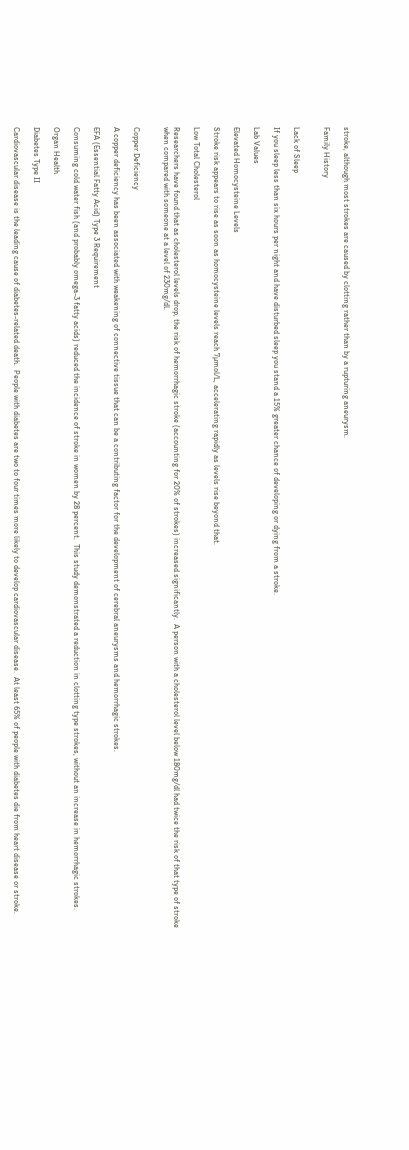stroke, although most strokes are caused by clotting rather than by a rupturing aneurysm.

Family History


Lack of Sleep

If you sleep less than six hours per night and have disturbed sleep you stand a 15% greater chance of developing or dying from a stroke.

Lab Values

Elevated Homocysteine Levels

Stroke risk appears to rise as soon as homocysteine levels reach 7µmol/L, accelerating rapidly as levels rise beyond that.

Low Total Cholesterol

Researchers have found that as cholesterol levels drop, the risk of hemorrhagic stroke (accounting for 20% of strokes) increased significantly.  A person with a cholesterol level below 180mg/dl had twice the risk of that type of stroke when compared with someone at a level of 230mg/dl.


Copper Deficiency

A copper deficiency has been associated with weakening of connective tissue that can be a contributing factor for the development of cerebral aneurysms and hemorrhagic strokes.

EFA (Essential Fatty Acid) Type 3 Requirement

Consuming cold water fish (and probably omega-3 fatty acids) reduced the incidence of stroke in women by 28 percent.  This study demonstrated a reduction in clotting type strokes, without an increase in hemorrhagic strokes.

Organ Health

Diabetes Type II

Cardiovascular disease is the leading cause of diabetes-related death.  People with diabetes are two to four times more likely to develop cardiovascular disease.  At least 65% of people with diabetes die from heart disease or stroke.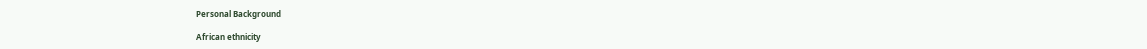Personal Background

African ethnicity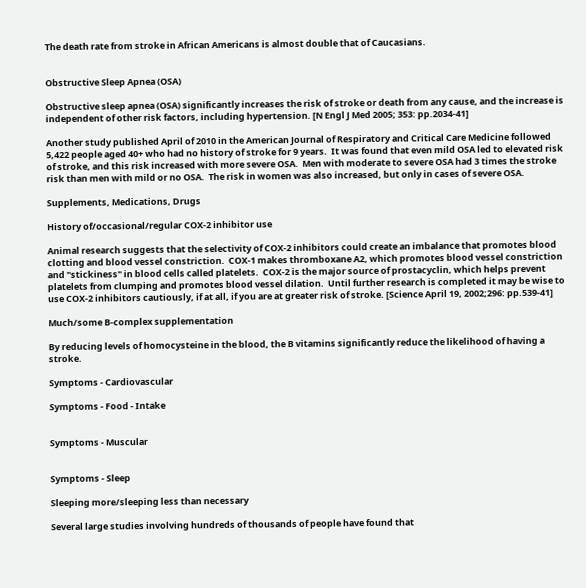The death rate from stroke in African Americans is almost double that of Caucasians.


Obstructive Sleep Apnea (OSA)

Obstructive sleep apnea (OSA) significantly increases the risk of stroke or death from any cause, and the increase is independent of other risk factors, including hypertension. [N Engl J Med 2005; 353: pp.2034-41]

Another study published April of 2010 in the American Journal of Respiratory and Critical Care Medicine followed 5,422 people aged 40+ who had no history of stroke for 9 years.  It was found that even mild OSA led to elevated risk of stroke, and this risk increased with more severe OSA.  Men with moderate to severe OSA had 3 times the stroke risk than men with mild or no OSA.  The risk in women was also increased, but only in cases of severe OSA.

Supplements, Medications, Drugs

History of/occasional/regular COX-2 inhibitor use

Animal research suggests that the selectivity of COX-2 inhibitors could create an imbalance that promotes blood clotting and blood vessel constriction.  COX-1 makes thromboxane A2, which promotes blood vessel constriction and "stickiness" in blood cells called platelets.  COX-2 is the major source of prostacyclin, which helps prevent platelets from clumping and promotes blood vessel dilation.  Until further research is completed it may be wise to use COX-2 inhibitors cautiously, if at all, if you are at greater risk of stroke. [Science April 19, 2002;296: pp.539-41]

Much/some B-complex supplementation

By reducing levels of homocysteine in the blood, the B vitamins significantly reduce the likelihood of having a stroke.

Symptoms - Cardiovascular

Symptoms - Food - Intake


Symptoms - Muscular


Symptoms - Sleep

Sleeping more/sleeping less than necessary

Several large studies involving hundreds of thousands of people have found that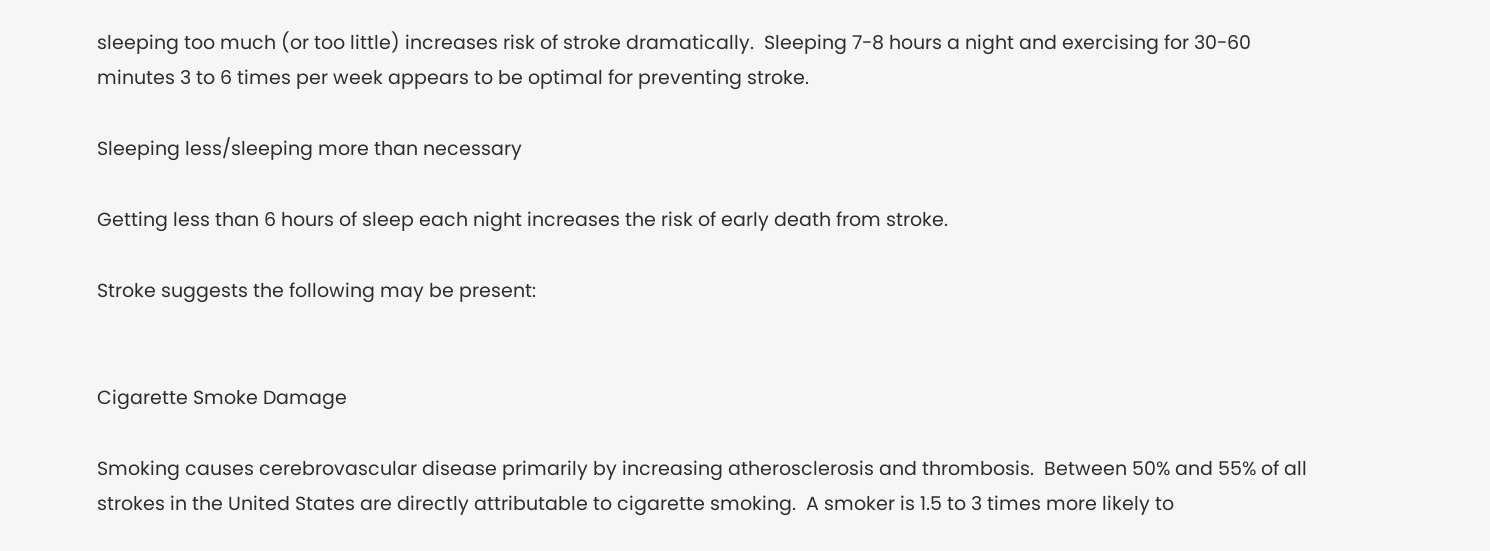sleeping too much (or too little) increases risk of stroke dramatically.  Sleeping 7-8 hours a night and exercising for 30-60 minutes 3 to 6 times per week appears to be optimal for preventing stroke.

Sleeping less/sleeping more than necessary

Getting less than 6 hours of sleep each night increases the risk of early death from stroke.

Stroke suggests the following may be present:


Cigarette Smoke Damage

Smoking causes cerebrovascular disease primarily by increasing atherosclerosis and thrombosis.  Between 50% and 55% of all strokes in the United States are directly attributable to cigarette smoking.  A smoker is 1.5 to 3 times more likely to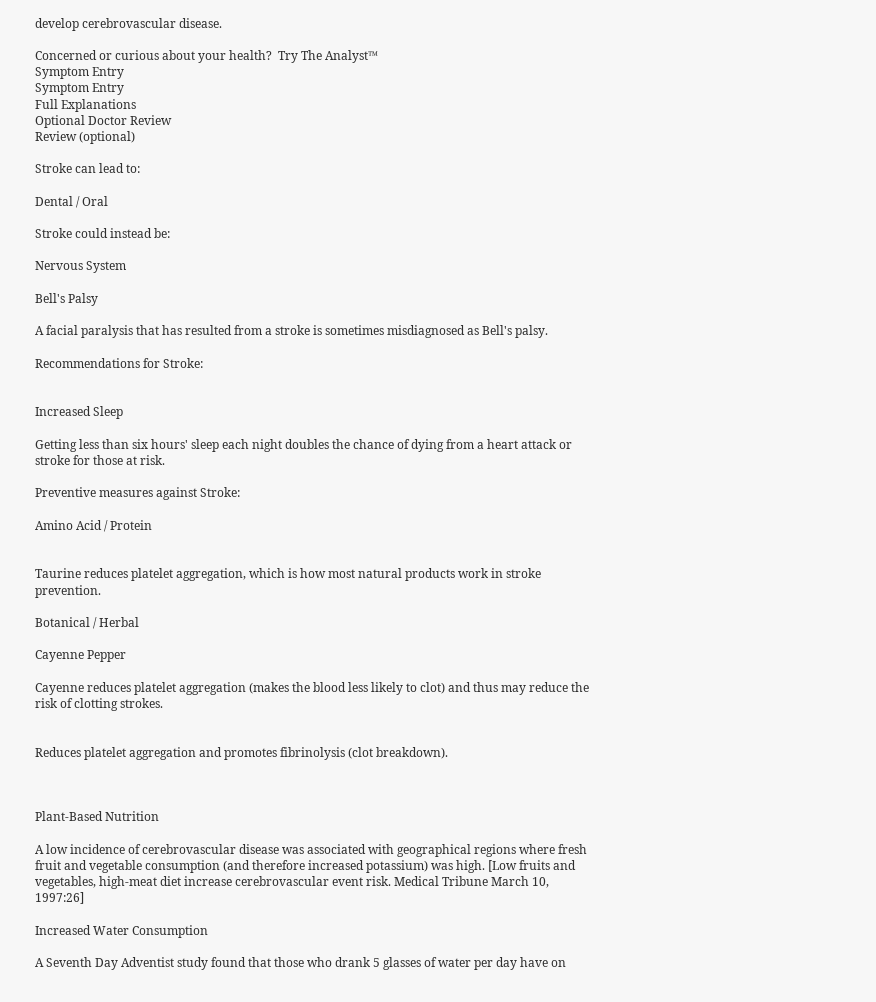develop cerebrovascular disease.

Concerned or curious about your health?  Try The Analyst™
Symptom Entry
Symptom Entry
Full Explanations
Optional Doctor Review
Review (optional)

Stroke can lead to:

Dental / Oral

Stroke could instead be:

Nervous System

Bell's Palsy

A facial paralysis that has resulted from a stroke is sometimes misdiagnosed as Bell's palsy.

Recommendations for Stroke:


Increased Sleep

Getting less than six hours' sleep each night doubles the chance of dying from a heart attack or stroke for those at risk.

Preventive measures against Stroke:

Amino Acid / Protein


Taurine reduces platelet aggregation, which is how most natural products work in stroke prevention.

Botanical / Herbal

Cayenne Pepper

Cayenne reduces platelet aggregation (makes the blood less likely to clot) and thus may reduce the risk of clotting strokes.


Reduces platelet aggregation and promotes fibrinolysis (clot breakdown).



Plant-Based Nutrition

A low incidence of cerebrovascular disease was associated with geographical regions where fresh fruit and vegetable consumption (and therefore increased potassium) was high. [Low fruits and vegetables, high-meat diet increase cerebrovascular event risk. Medical Tribune March 10, 1997:26]

Increased Water Consumption

A Seventh Day Adventist study found that those who drank 5 glasses of water per day have on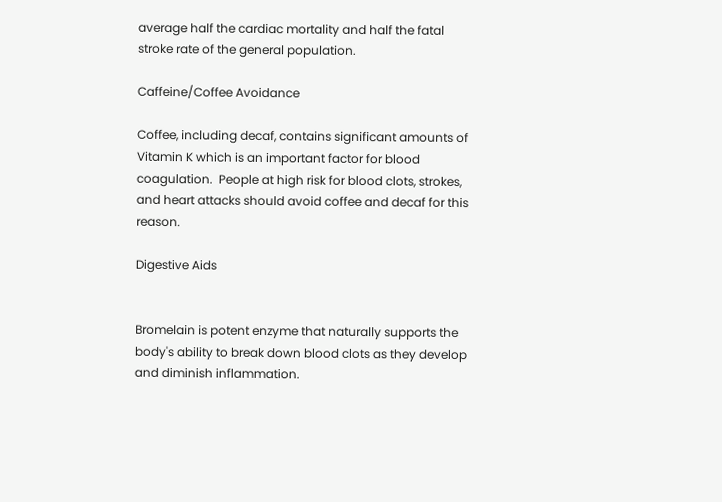average half the cardiac mortality and half the fatal stroke rate of the general population.

Caffeine/Coffee Avoidance

Coffee, including decaf, contains significant amounts of Vitamin K which is an important factor for blood coagulation.  People at high risk for blood clots, strokes, and heart attacks should avoid coffee and decaf for this reason.

Digestive Aids


Bromelain is potent enzyme that naturally supports the body's ability to break down blood clots as they develop and diminish inflammation.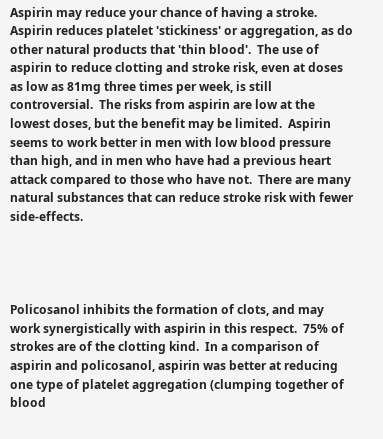Aspirin may reduce your chance of having a stroke.  Aspirin reduces platelet 'stickiness' or aggregation, as do other natural products that 'thin blood'.  The use of aspirin to reduce clotting and stroke risk, even at doses as low as 81mg three times per week, is still controversial.  The risks from aspirin are low at the lowest doses, but the benefit may be limited.  Aspirin seems to work better in men with low blood pressure than high, and in men who have had a previous heart attack compared to those who have not.  There are many natural substances that can reduce stroke risk with fewer side-effects.




Policosanol inhibits the formation of clots, and may work synergistically with aspirin in this respect.  75% of strokes are of the clotting kind.  In a comparison of aspirin and policosanol, aspirin was better at reducing one type of platelet aggregation (clumping together of blood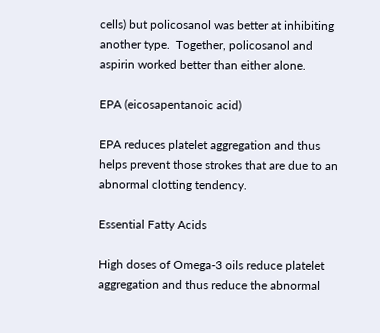cells) but policosanol was better at inhibiting another type.  Together, policosanol and aspirin worked better than either alone.

EPA (eicosapentanoic acid)

EPA reduces platelet aggregation and thus helps prevent those strokes that are due to an abnormal clotting tendency.

Essential Fatty Acids

High doses of Omega-3 oils reduce platelet aggregation and thus reduce the abnormal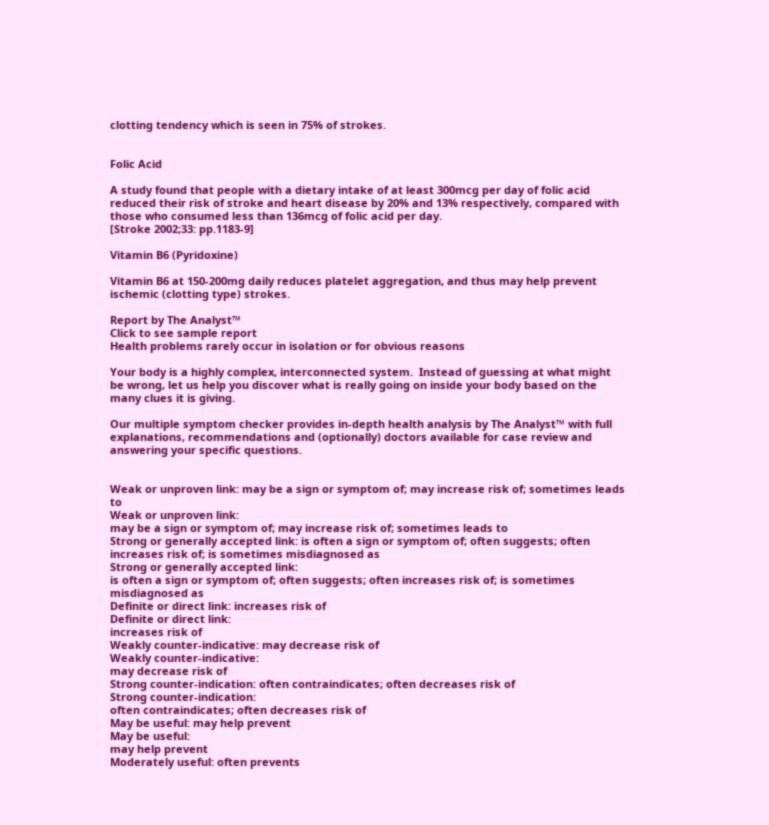clotting tendency which is seen in 75% of strokes.


Folic Acid

A study found that people with a dietary intake of at least 300mcg per day of folic acid reduced their risk of stroke and heart disease by 20% and 13% respectively, compared with those who consumed less than 136mcg of folic acid per day.
[Stroke 2002;33: pp.1183-9]

Vitamin B6 (Pyridoxine)

Vitamin B6 at 150-200mg daily reduces platelet aggregation, and thus may help prevent ischemic (clotting type) strokes.

Report by The Analyst™
Click to see sample report
Health problems rarely occur in isolation or for obvious reasons

Your body is a highly complex, interconnected system.  Instead of guessing at what might be wrong, let us help you discover what is really going on inside your body based on the many clues it is giving.

Our multiple symptom checker provides in-depth health analysis by The Analyst™ with full explanations, recommendations and (optionally) doctors available for case review and answering your specific questions.


Weak or unproven link: may be a sign or symptom of; may increase risk of; sometimes leads to
Weak or unproven link:
may be a sign or symptom of; may increase risk of; sometimes leads to
Strong or generally accepted link: is often a sign or symptom of; often suggests; often increases risk of; is sometimes misdiagnosed as
Strong or generally accepted link:
is often a sign or symptom of; often suggests; often increases risk of; is sometimes misdiagnosed as
Definite or direct link: increases risk of
Definite or direct link:
increases risk of
Weakly counter-indicative: may decrease risk of
Weakly counter-indicative:
may decrease risk of
Strong counter-indication: often contraindicates; often decreases risk of
Strong counter-indication:
often contraindicates; often decreases risk of
May be useful: may help prevent
May be useful:
may help prevent
Moderately useful: often prevents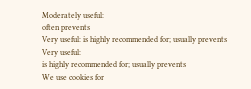Moderately useful:
often prevents
Very useful: is highly recommended for; usually prevents
Very useful:
is highly recommended for; usually prevents
We use cookies for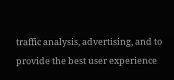traffic analysis, advertising, and to provide the best user experience